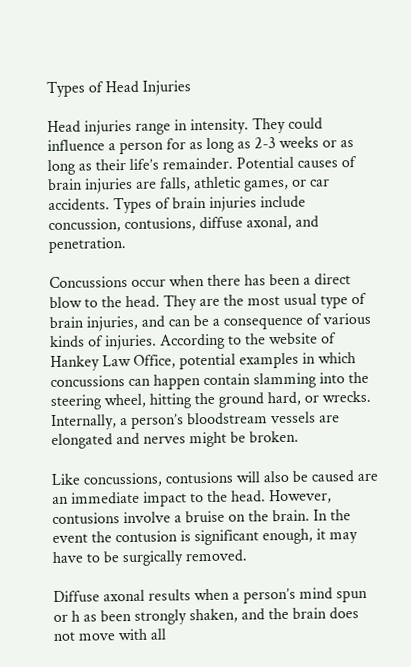Types of Head Injuries

Head injuries range in intensity. They could influence a person for as long as 2-3 weeks or as long as their life’s remainder. Potential causes of brain injuries are falls, athletic games, or car accidents. Types of brain injuries include concussion, contusions, diffuse axonal, and penetration.

Concussions occur when there has been a direct blow to the head. They are the most usual type of brain injuries, and can be a consequence of various kinds of injuries. According to the website of Hankey Law Office, potential examples in which concussions can happen contain slamming into the steering wheel, hitting the ground hard, or wrecks. Internally, a person’s bloodstream vessels are elongated and nerves might be broken.

Like concussions, contusions will also be caused are an immediate impact to the head. However, contusions involve a bruise on the brain. In the event the contusion is significant enough, it may have to be surgically removed.

Diffuse axonal results when a person’s mind spun or h as been strongly shaken, and the brain does not move with all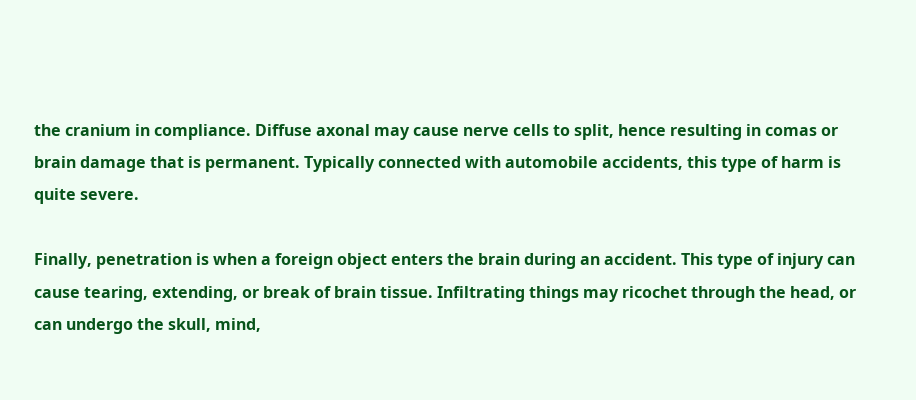the cranium in compliance. Diffuse axonal may cause nerve cells to split, hence resulting in comas or brain damage that is permanent. Typically connected with automobile accidents, this type of harm is quite severe.

Finally, penetration is when a foreign object enters the brain during an accident. This type of injury can cause tearing, extending, or break of brain tissue. Infiltrating things may ricochet through the head, or can undergo the skull, mind,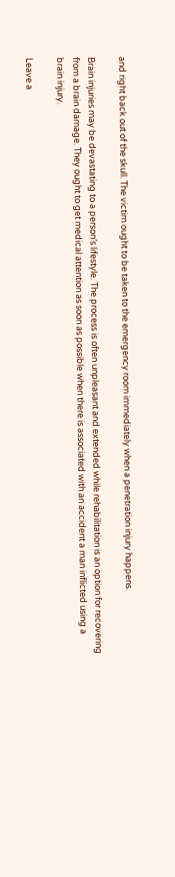and right back out of the skull. The victim ought to be taken to the emergency room immediately when a penetration injury happens.

Brain injuries may be devastating to a person’s lifestyle. The process is often unpleasant and extended while rehabilitation is an option for recovering from a brain damage. They ought to get medical attention as soon as possible when there is associated with an accident a man inflicted using a brain injury.

Leave a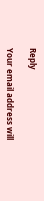Reply

Your email address will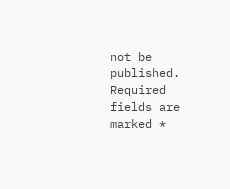not be published. Required fields are marked *